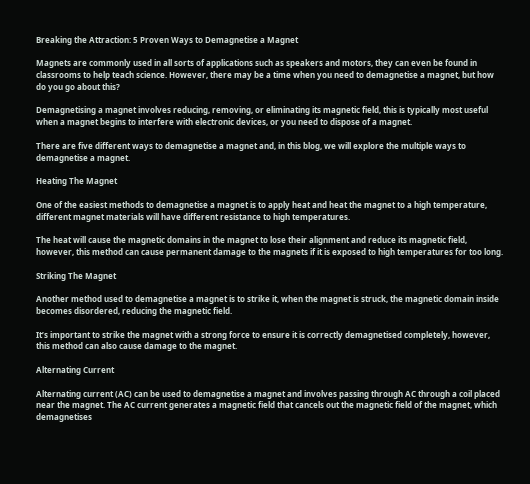Breaking the Attraction: 5 Proven Ways to Demagnetise a Magnet

Magnets are commonly used in all sorts of applications such as speakers and motors, they can even be found in classrooms to help teach science. However, there may be a time when you need to demagnetise a magnet, but how do you go about this?

Demagnetising a magnet involves reducing, removing, or eliminating its magnetic field, this is typically most useful when a magnet begins to interfere with electronic devices, or you need to dispose of a magnet.

There are five different ways to demagnetise a magnet and, in this blog, we will explore the multiple ways to demagnetise a magnet.

Heating The Magnet

One of the easiest methods to demagnetise a magnet is to apply heat and heat the magnet to a high temperature, different magnet materials will have different resistance to high temperatures.

The heat will cause the magnetic domains in the magnet to lose their alignment and reduce its magnetic field, however, this method can cause permanent damage to the magnets if it is exposed to high temperatures for too long.

Striking The Magnet

Another method used to demagnetise a magnet is to strike it, when the magnet is struck, the magnetic domain inside becomes disordered, reducing the magnetic field.

It’s important to strike the magnet with a strong force to ensure it is correctly demagnetised completely, however, this method can also cause damage to the magnet.

Alternating Current

Alternating current (AC) can be used to demagnetise a magnet and involves passing through AC through a coil placed near the magnet. The AC current generates a magnetic field that cancels out the magnetic field of the magnet, which demagnetises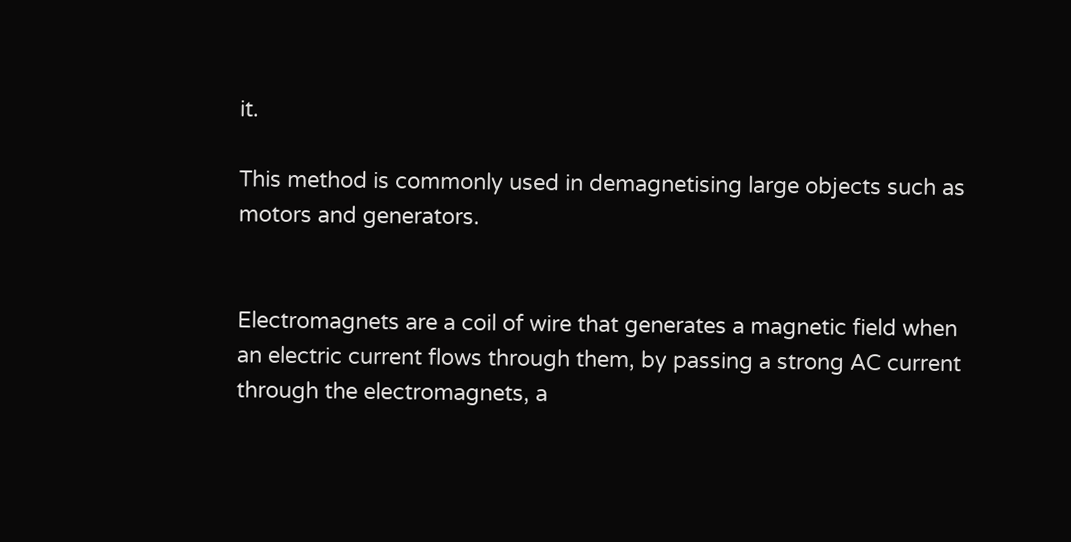it.

This method is commonly used in demagnetising large objects such as motors and generators.


Electromagnets are a coil of wire that generates a magnetic field when an electric current flows through them, by passing a strong AC current through the electromagnets, a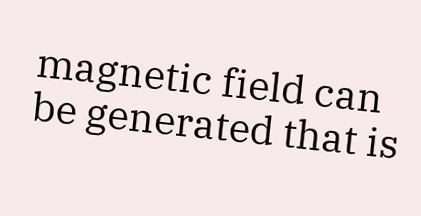magnetic field can be generated that is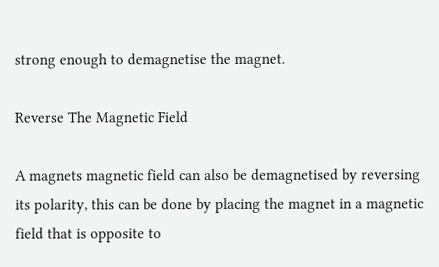strong enough to demagnetise the magnet.

Reverse The Magnetic Field

A magnets magnetic field can also be demagnetised by reversing its polarity, this can be done by placing the magnet in a magnetic field that is opposite to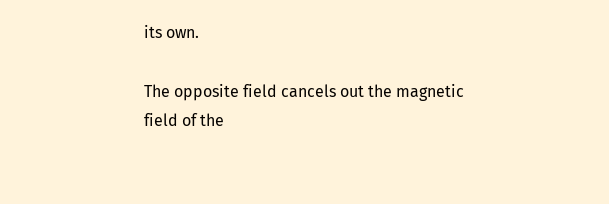its own.

The opposite field cancels out the magnetic field of the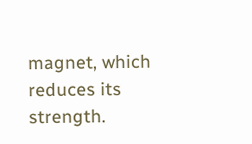magnet, which reduces its strength.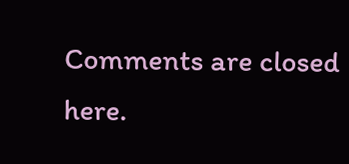Comments are closed here.